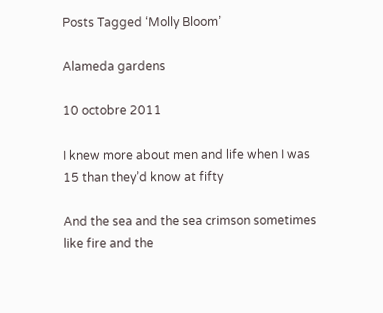Posts Tagged ‘Molly Bloom’

Alameda gardens

10 octobre 2011

I knew more about men and life when I was 15 than they’d know at fifty

And the sea and the sea crimson sometimes like fire and the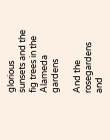glorious sunsets and the fig trees in the Alameda gardens

And the rosegardens and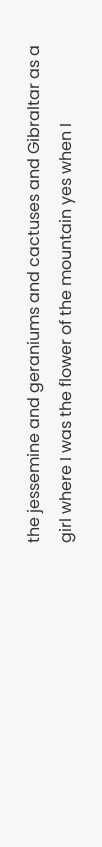the jessemine and geraniums and cactuses and Gibraltar as a girl where I was the flower of the mountain yes when I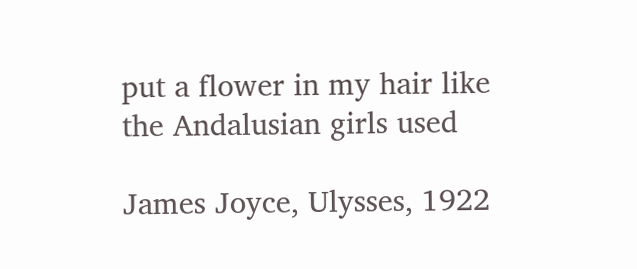put a flower in my hair like the Andalusian girls used

James Joyce, Ulysses, 1922